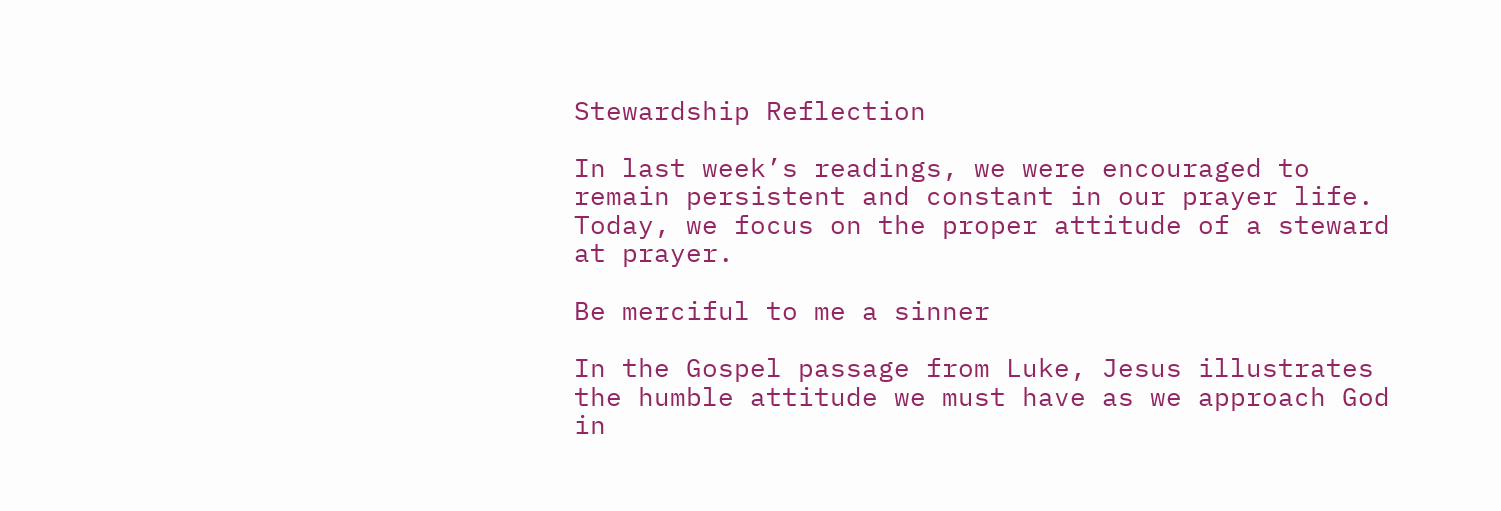Stewardship Reflection

In last week’s readings, we were encouraged to remain persistent and constant in our prayer life. Today, we focus on the proper attitude of a steward at prayer.

Be merciful to me a sinner

In the Gospel passage from Luke, Jesus illustrates the humble attitude we must have as we approach God in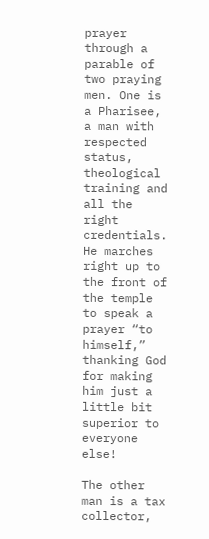prayer through a parable of two praying men. One is a Pharisee, a man with respected status, theological training and all the right credentials. He marches right up to the front of the temple to speak a prayer “to himself,” thanking God for making him just a little bit superior to everyone else!

The other man is a tax collector,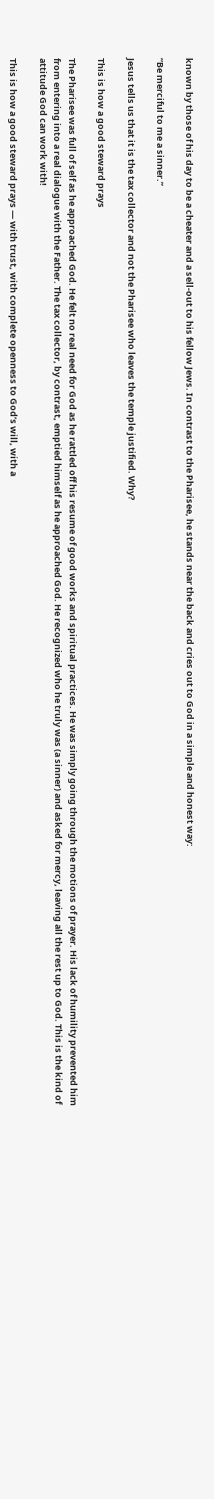known by those of his day to be a cheater and a sell-out to his fellow Jews. In contrast to the Pharisee, he stands near the back and cries out to God in a simple and honest way:

“Be merciful to me a sinner.”

Jesus tells us that it is the tax collector and not the Pharisee who leaves the temple justified. Why?

This is how a good steward prays

The Pharisee was full of self as he approached God. He felt no real need for God as he rattled off his resume of good works and spiritual practices. He was simply going through the motions of prayer. His lack of humility prevented him from entering into a real dialogue with the Father. The tax collector, by contrast, emptied himself as he approached God. He recognized who he truly was (a sinner) and asked for mercy, leaving all the rest up to God. This is the kind of attitude God can work with!

This is how a good steward prays — with trust, with complete openness to God’s will, with a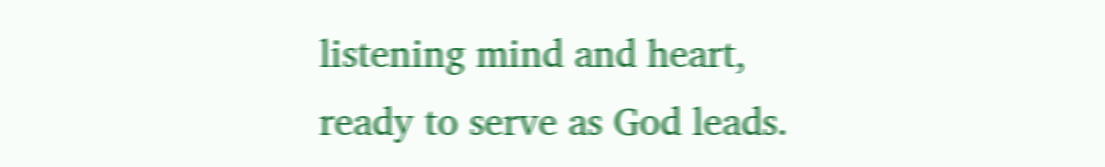listening mind and heart, ready to serve as God leads.